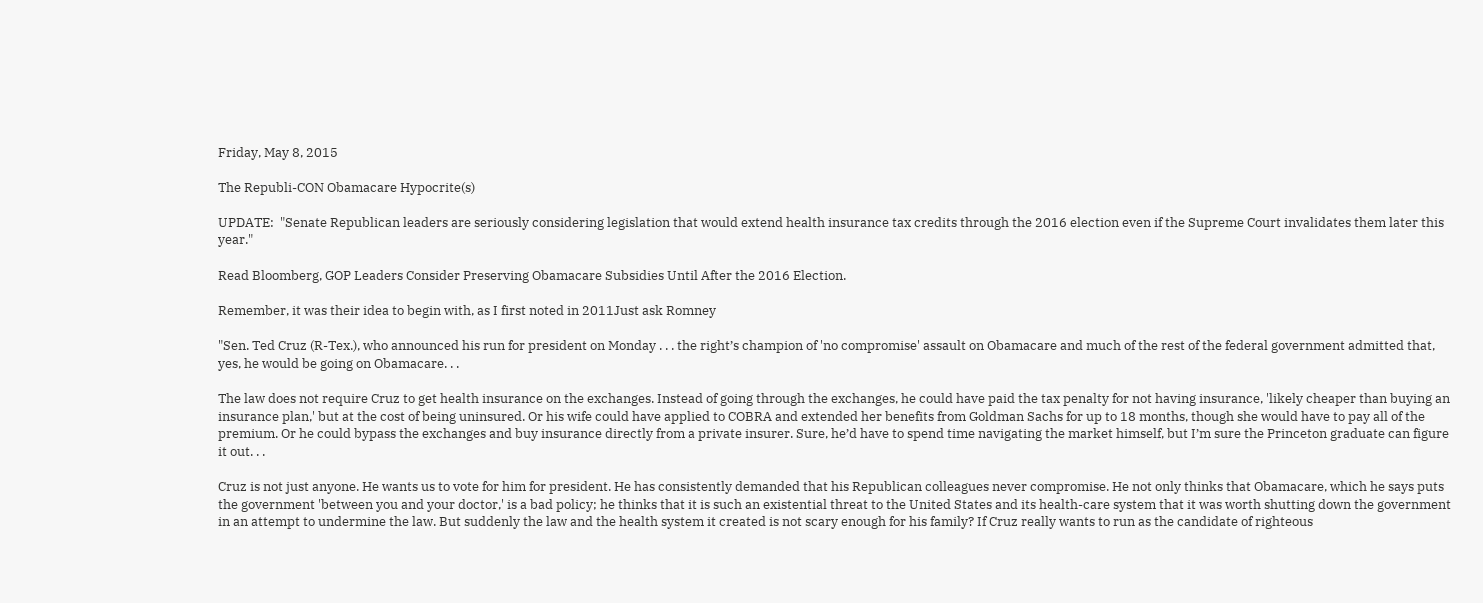Friday, May 8, 2015

The Republi-CON Obamacare Hypocrite(s)

UPDATE:  "Senate Republican leaders are seriously considering legislation that would extend health insurance tax credits through the 2016 election even if the Supreme Court invalidates them later this year."

Read Bloomberg, GOP Leaders Consider Preserving Obamacare Subsidies Until After the 2016 Election.

Remember, it was their idea to begin with, as I first noted in 2011Just ask Romney

"Sen. Ted Cruz (R-Tex.), who announced his run for president on Monday . . . the right’s champion of 'no compromise' assault on Obamacare and much of the rest of the federal government admitted that, yes, he would be going on Obamacare. . .

The law does not require Cruz to get health insurance on the exchanges. Instead of going through the exchanges, he could have paid the tax penalty for not having insurance, 'likely cheaper than buying an insurance plan,' but at the cost of being uninsured. Or his wife could have applied to COBRA and extended her benefits from Goldman Sachs for up to 18 months, though she would have to pay all of the premium. Or he could bypass the exchanges and buy insurance directly from a private insurer. Sure, he’d have to spend time navigating the market himself, but I’m sure the Princeton graduate can figure it out. . .

Cruz is not just anyone. He wants us to vote for him for president. He has consistently demanded that his Republican colleagues never compromise. He not only thinks that Obamacare, which he says puts the government 'between you and your doctor,' is a bad policy; he thinks that it is such an existential threat to the United States and its health-care system that it was worth shutting down the government in an attempt to undermine the law. But suddenly the law and the health system it created is not scary enough for his family? If Cruz really wants to run as the candidate of righteous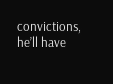convictions, he’ll have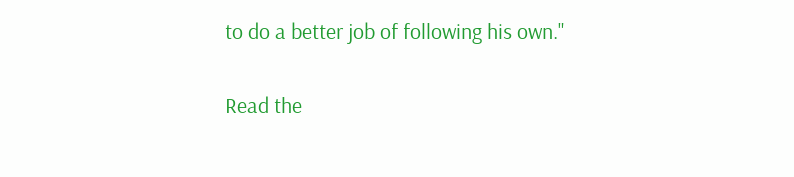to do a better job of following his own."

Read the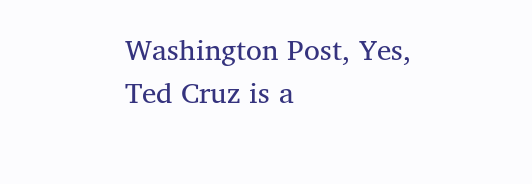Washington Post, Yes, Ted Cruz is a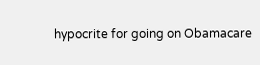hypocrite for going on Obamacare